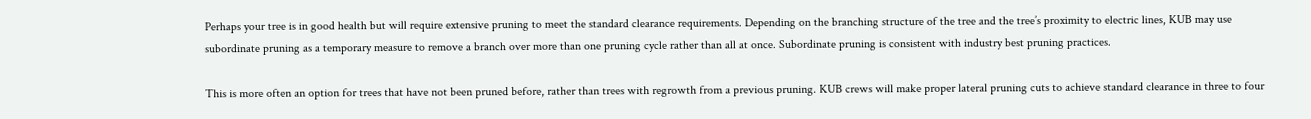Perhaps your tree is in good health but will require extensive pruning to meet the standard clearance requirements. Depending on the branching structure of the tree and the tree’s proximity to electric lines, KUB may use subordinate pruning as a temporary measure to remove a branch over more than one pruning cycle rather than all at once. Subordinate pruning is consistent with industry best pruning practices.

This is more often an option for trees that have not been pruned before, rather than trees with regrowth from a previous pruning. KUB crews will make proper lateral pruning cuts to achieve standard clearance in three to four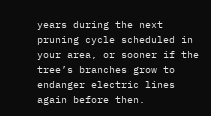years during the next pruning cycle scheduled in your area, or sooner if the tree’s branches grow to endanger electric lines again before then.